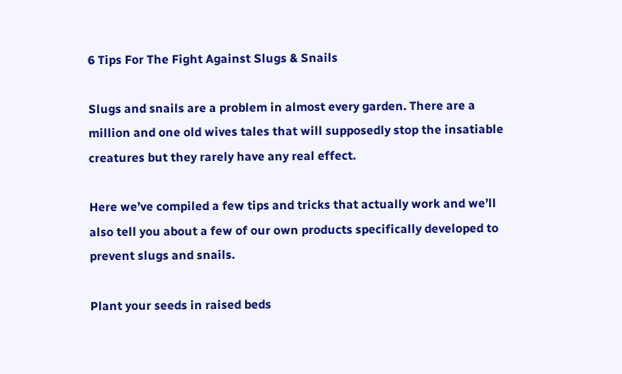6 Tips For The Fight Against Slugs & Snails

Slugs and snails are a problem in almost every garden. There are a million and one old wives tales that will supposedly stop the insatiable creatures but they rarely have any real effect.

Here we’ve compiled a few tips and tricks that actually work and we’ll also tell you about a few of our own products specifically developed to prevent slugs and snails.

Plant your seeds in raised beds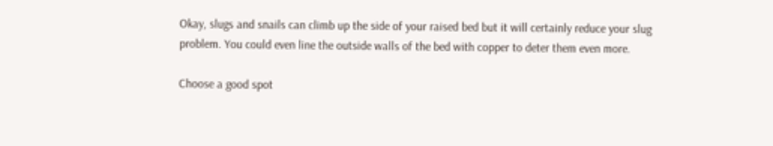Okay, slugs and snails can climb up the side of your raised bed but it will certainly reduce your slug problem. You could even line the outside walls of the bed with copper to deter them even more.

Choose a good spot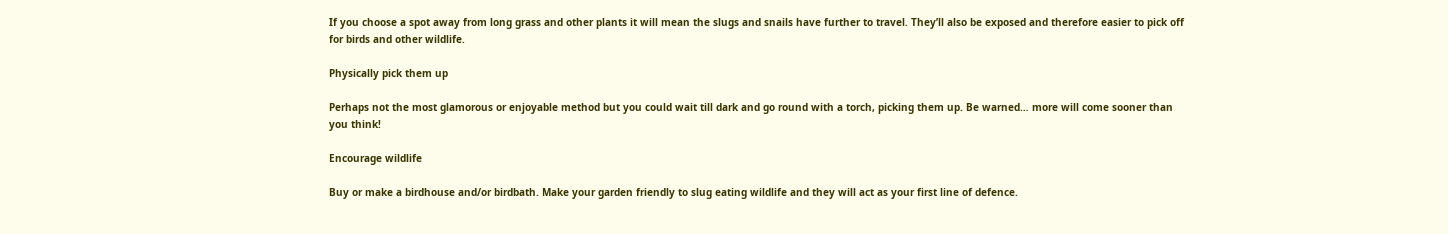If you choose a spot away from long grass and other plants it will mean the slugs and snails have further to travel. They’ll also be exposed and therefore easier to pick off for birds and other wildlife.

Physically pick them up

Perhaps not the most glamorous or enjoyable method but you could wait till dark and go round with a torch, picking them up. Be warned… more will come sooner than you think!

Encourage wildlife

Buy or make a birdhouse and/or birdbath. Make your garden friendly to slug eating wildlife and they will act as your first line of defence.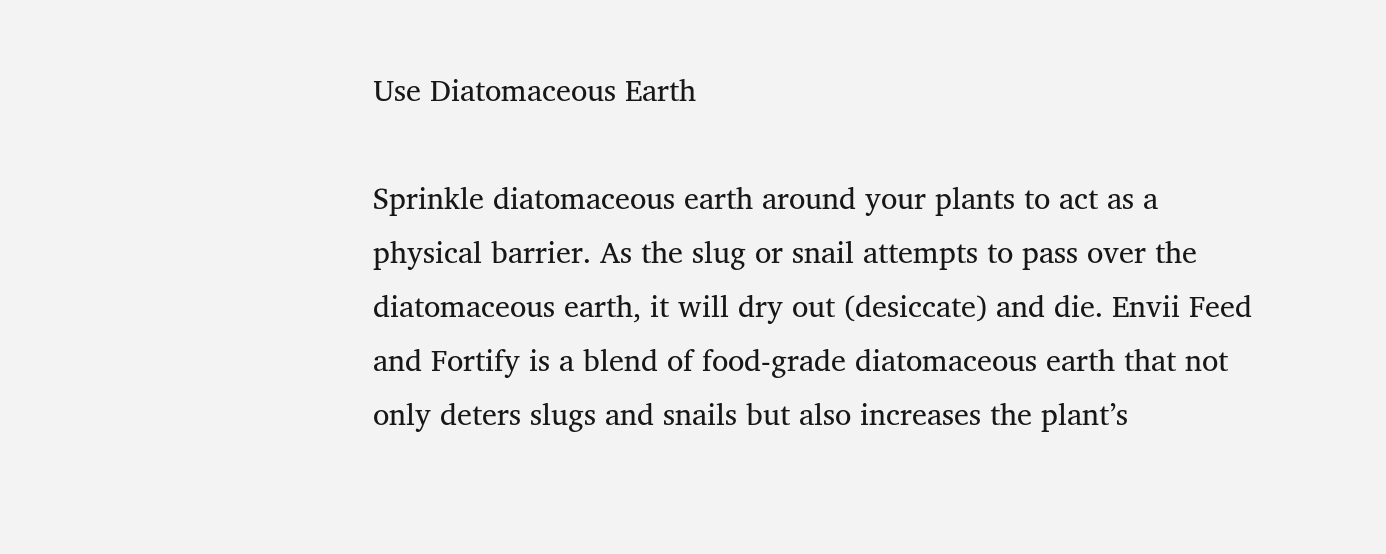Use Diatomaceous Earth

Sprinkle diatomaceous earth around your plants to act as a physical barrier. As the slug or snail attempts to pass over the diatomaceous earth, it will dry out (desiccate) and die. Envii Feed and Fortify is a blend of food-grade diatomaceous earth that not only deters slugs and snails but also increases the plant’s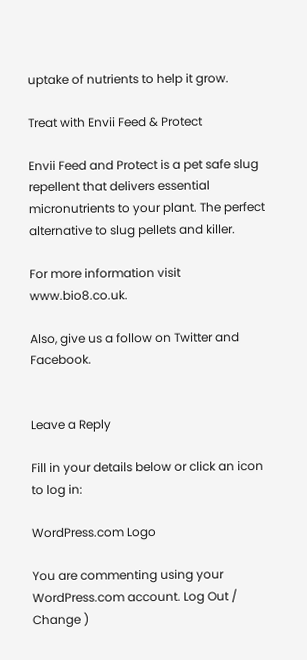uptake of nutrients to help it grow.

Treat with Envii Feed & Protect

Envii Feed and Protect is a pet safe slug repellent that delivers essential micronutrients to your plant. The perfect alternative to slug pellets and killer.

For more information visit www.bio8.co.uk.

Also, give us a follow on Twitter and Facebook.


Leave a Reply

Fill in your details below or click an icon to log in:

WordPress.com Logo

You are commenting using your WordPress.com account. Log Out / Change )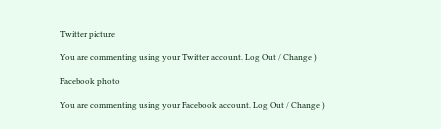Twitter picture

You are commenting using your Twitter account. Log Out / Change )

Facebook photo

You are commenting using your Facebook account. Log Out / Change )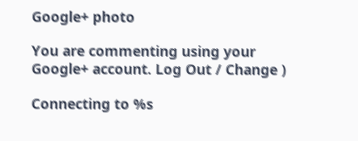Google+ photo

You are commenting using your Google+ account. Log Out / Change )

Connecting to %s